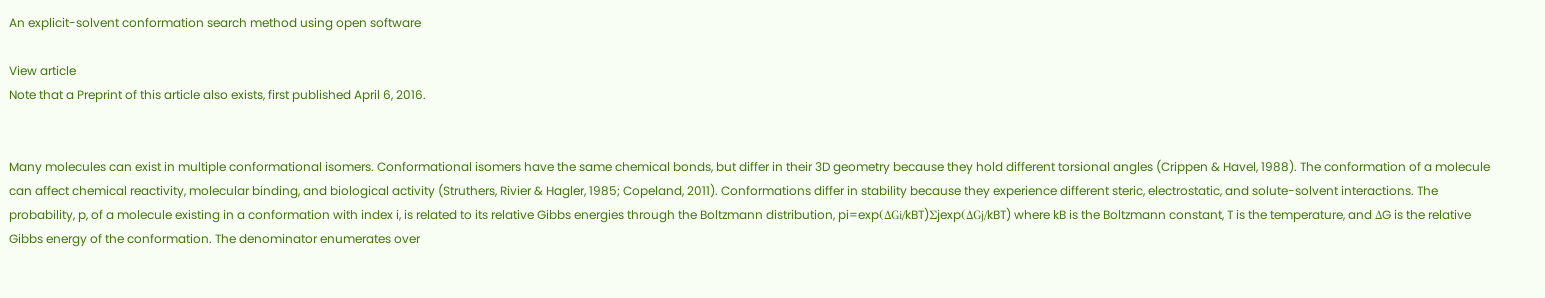An explicit-solvent conformation search method using open software

View article
Note that a Preprint of this article also exists, first published April 6, 2016.


Many molecules can exist in multiple conformational isomers. Conformational isomers have the same chemical bonds, but differ in their 3D geometry because they hold different torsional angles (Crippen & Havel, 1988). The conformation of a molecule can affect chemical reactivity, molecular binding, and biological activity (Struthers, Rivier & Hagler, 1985; Copeland, 2011). Conformations differ in stability because they experience different steric, electrostatic, and solute-solvent interactions. The probability, p, of a molecule existing in a conformation with index i, is related to its relative Gibbs energies through the Boltzmann distribution, pi=exp(ΔGi/kBT)Σjexp(ΔGj/kBT) where kB is the Boltzmann constant, T is the temperature, and ΔG is the relative Gibbs energy of the conformation. The denominator enumerates over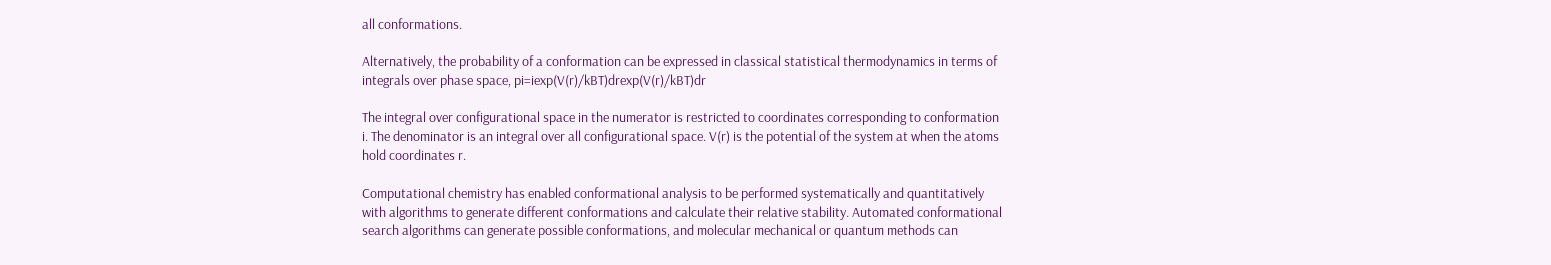all conformations.

Alternatively, the probability of a conformation can be expressed in classical statistical thermodynamics in terms of integrals over phase space, pi=iexp(V(r)/kBT)drexp(V(r)/kBT)dr

The integral over configurational space in the numerator is restricted to coordinates corresponding to conformation i. The denominator is an integral over all configurational space. V(r) is the potential of the system at when the atoms hold coordinates r.

Computational chemistry has enabled conformational analysis to be performed systematically and quantitatively with algorithms to generate different conformations and calculate their relative stability. Automated conformational search algorithms can generate possible conformations, and molecular mechanical or quantum methods can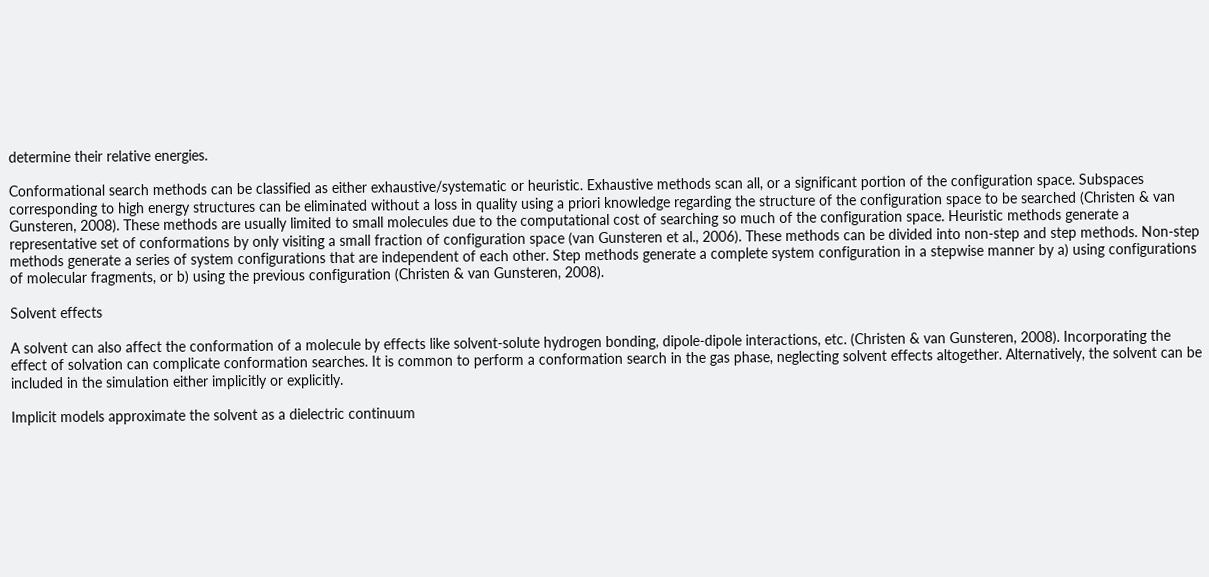determine their relative energies.

Conformational search methods can be classified as either exhaustive/systematic or heuristic. Exhaustive methods scan all, or a significant portion of the configuration space. Subspaces corresponding to high energy structures can be eliminated without a loss in quality using a priori knowledge regarding the structure of the configuration space to be searched (Christen & van Gunsteren, 2008). These methods are usually limited to small molecules due to the computational cost of searching so much of the configuration space. Heuristic methods generate a representative set of conformations by only visiting a small fraction of configuration space (van Gunsteren et al., 2006). These methods can be divided into non-step and step methods. Non-step methods generate a series of system configurations that are independent of each other. Step methods generate a complete system configuration in a stepwise manner by a) using configurations of molecular fragments, or b) using the previous configuration (Christen & van Gunsteren, 2008).

Solvent effects

A solvent can also affect the conformation of a molecule by effects like solvent-solute hydrogen bonding, dipole-dipole interactions, etc. (Christen & van Gunsteren, 2008). Incorporating the effect of solvation can complicate conformation searches. It is common to perform a conformation search in the gas phase, neglecting solvent effects altogether. Alternatively, the solvent can be included in the simulation either implicitly or explicitly.

Implicit models approximate the solvent as a dielectric continuum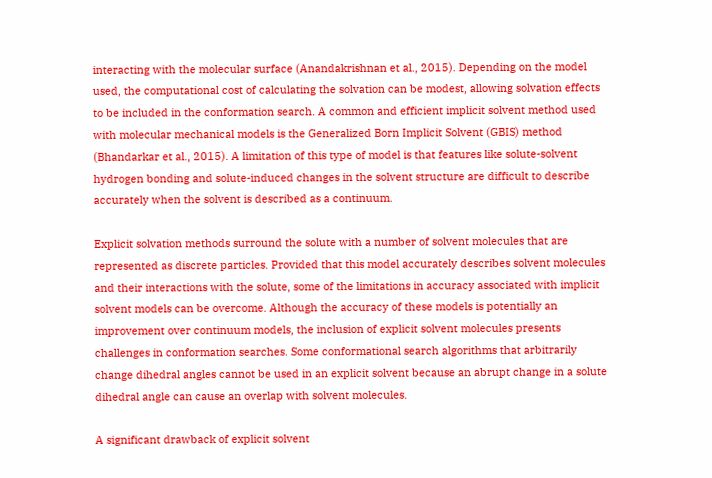interacting with the molecular surface (Anandakrishnan et al., 2015). Depending on the model used, the computational cost of calculating the solvation can be modest, allowing solvation effects to be included in the conformation search. A common and efficient implicit solvent method used with molecular mechanical models is the Generalized Born Implicit Solvent (GBIS) method (Bhandarkar et al., 2015). A limitation of this type of model is that features like solute-solvent hydrogen bonding and solute-induced changes in the solvent structure are difficult to describe accurately when the solvent is described as a continuum.

Explicit solvation methods surround the solute with a number of solvent molecules that are represented as discrete particles. Provided that this model accurately describes solvent molecules and their interactions with the solute, some of the limitations in accuracy associated with implicit solvent models can be overcome. Although the accuracy of these models is potentially an improvement over continuum models, the inclusion of explicit solvent molecules presents challenges in conformation searches. Some conformational search algorithms that arbitrarily change dihedral angles cannot be used in an explicit solvent because an abrupt change in a solute dihedral angle can cause an overlap with solvent molecules.

A significant drawback of explicit solvent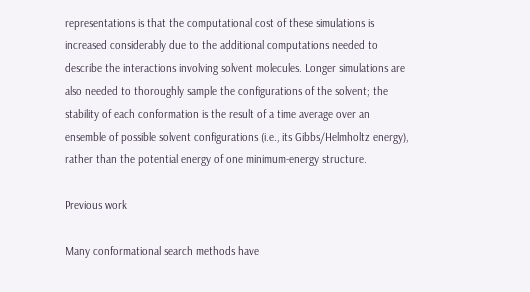representations is that the computational cost of these simulations is increased considerably due to the additional computations needed to describe the interactions involving solvent molecules. Longer simulations are also needed to thoroughly sample the configurations of the solvent; the stability of each conformation is the result of a time average over an ensemble of possible solvent configurations (i.e., its Gibbs/Helmholtz energy), rather than the potential energy of one minimum-energy structure.

Previous work

Many conformational search methods have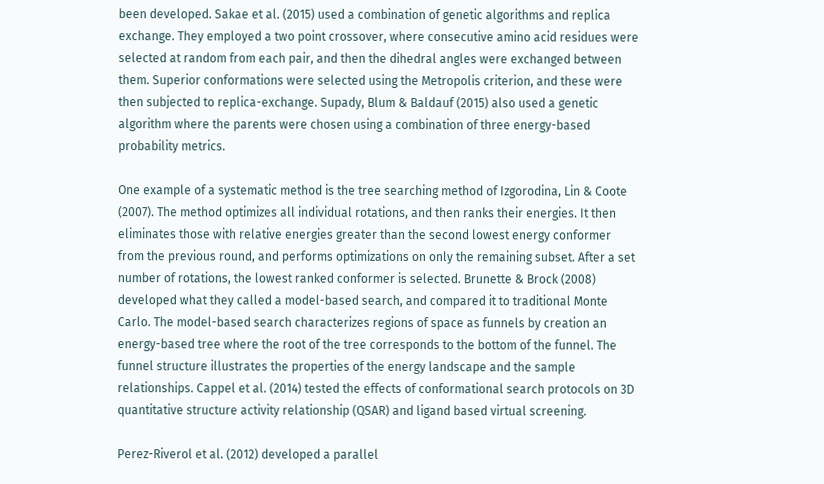been developed. Sakae et al. (2015) used a combination of genetic algorithms and replica exchange. They employed a two point crossover, where consecutive amino acid residues were selected at random from each pair, and then the dihedral angles were exchanged between them. Superior conformations were selected using the Metropolis criterion, and these were then subjected to replica-exchange. Supady, Blum & Baldauf (2015) also used a genetic algorithm where the parents were chosen using a combination of three energy-based probability metrics.

One example of a systematic method is the tree searching method of Izgorodina, Lin & Coote (2007). The method optimizes all individual rotations, and then ranks their energies. It then eliminates those with relative energies greater than the second lowest energy conformer from the previous round, and performs optimizations on only the remaining subset. After a set number of rotations, the lowest ranked conformer is selected. Brunette & Brock (2008) developed what they called a model-based search, and compared it to traditional Monte Carlo. The model-based search characterizes regions of space as funnels by creation an energy-based tree where the root of the tree corresponds to the bottom of the funnel. The funnel structure illustrates the properties of the energy landscape and the sample relationships. Cappel et al. (2014) tested the effects of conformational search protocols on 3D quantitative structure activity relationship (QSAR) and ligand based virtual screening.

Perez-Riverol et al. (2012) developed a parallel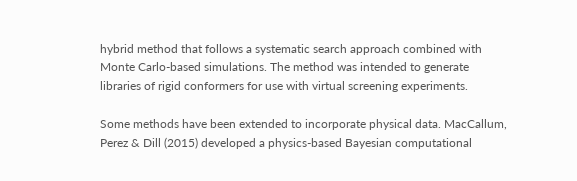hybrid method that follows a systematic search approach combined with Monte Carlo-based simulations. The method was intended to generate libraries of rigid conformers for use with virtual screening experiments.

Some methods have been extended to incorporate physical data. MacCallum, Perez & Dill (2015) developed a physics-based Bayesian computational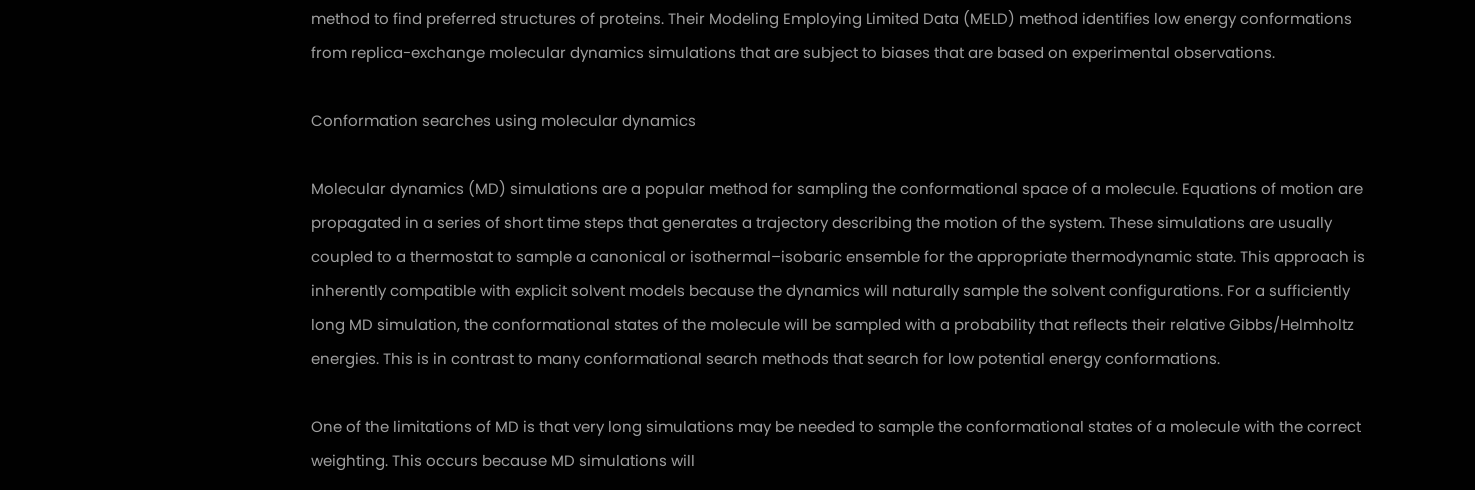method to find preferred structures of proteins. Their Modeling Employing Limited Data (MELD) method identifies low energy conformations from replica-exchange molecular dynamics simulations that are subject to biases that are based on experimental observations.

Conformation searches using molecular dynamics

Molecular dynamics (MD) simulations are a popular method for sampling the conformational space of a molecule. Equations of motion are propagated in a series of short time steps that generates a trajectory describing the motion of the system. These simulations are usually coupled to a thermostat to sample a canonical or isothermal–isobaric ensemble for the appropriate thermodynamic state. This approach is inherently compatible with explicit solvent models because the dynamics will naturally sample the solvent configurations. For a sufficiently long MD simulation, the conformational states of the molecule will be sampled with a probability that reflects their relative Gibbs/Helmholtz energies. This is in contrast to many conformational search methods that search for low potential energy conformations.

One of the limitations of MD is that very long simulations may be needed to sample the conformational states of a molecule with the correct weighting. This occurs because MD simulations will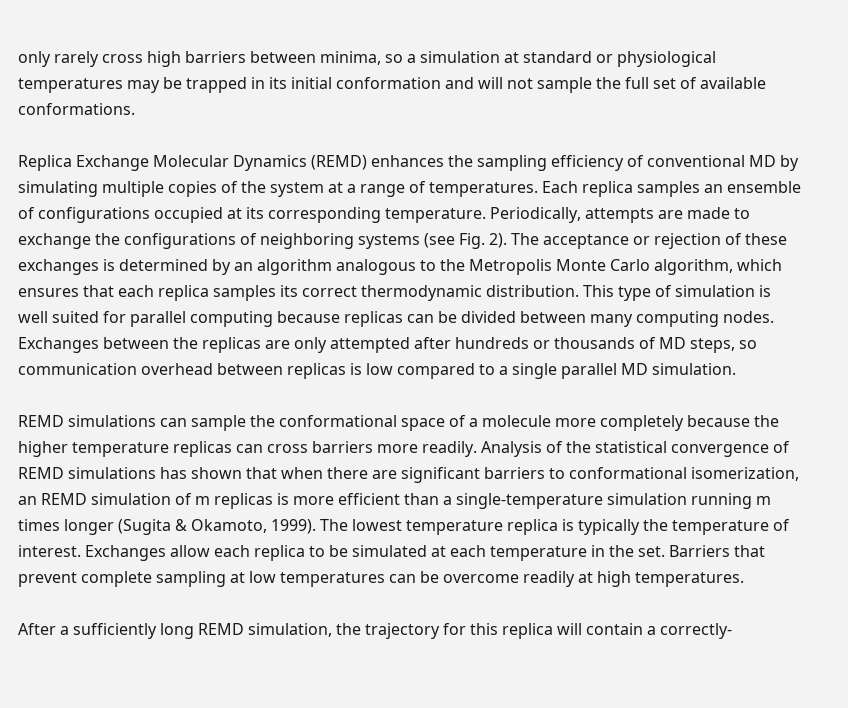only rarely cross high barriers between minima, so a simulation at standard or physiological temperatures may be trapped in its initial conformation and will not sample the full set of available conformations.

Replica Exchange Molecular Dynamics (REMD) enhances the sampling efficiency of conventional MD by simulating multiple copies of the system at a range of temperatures. Each replica samples an ensemble of configurations occupied at its corresponding temperature. Periodically, attempts are made to exchange the configurations of neighboring systems (see Fig. 2). The acceptance or rejection of these exchanges is determined by an algorithm analogous to the Metropolis Monte Carlo algorithm, which ensures that each replica samples its correct thermodynamic distribution. This type of simulation is well suited for parallel computing because replicas can be divided between many computing nodes. Exchanges between the replicas are only attempted after hundreds or thousands of MD steps, so communication overhead between replicas is low compared to a single parallel MD simulation.

REMD simulations can sample the conformational space of a molecule more completely because the higher temperature replicas can cross barriers more readily. Analysis of the statistical convergence of REMD simulations has shown that when there are significant barriers to conformational isomerization, an REMD simulation of m replicas is more efficient than a single-temperature simulation running m times longer (Sugita & Okamoto, 1999). The lowest temperature replica is typically the temperature of interest. Exchanges allow each replica to be simulated at each temperature in the set. Barriers that prevent complete sampling at low temperatures can be overcome readily at high temperatures.

After a sufficiently long REMD simulation, the trajectory for this replica will contain a correctly-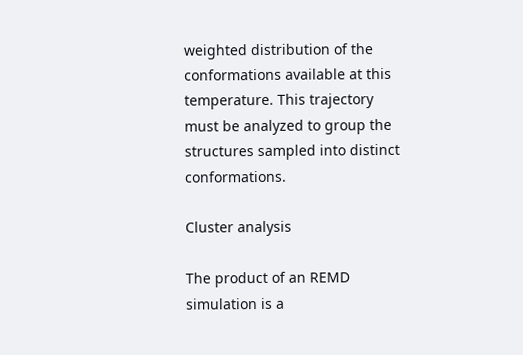weighted distribution of the conformations available at this temperature. This trajectory must be analyzed to group the structures sampled into distinct conformations.

Cluster analysis

The product of an REMD simulation is a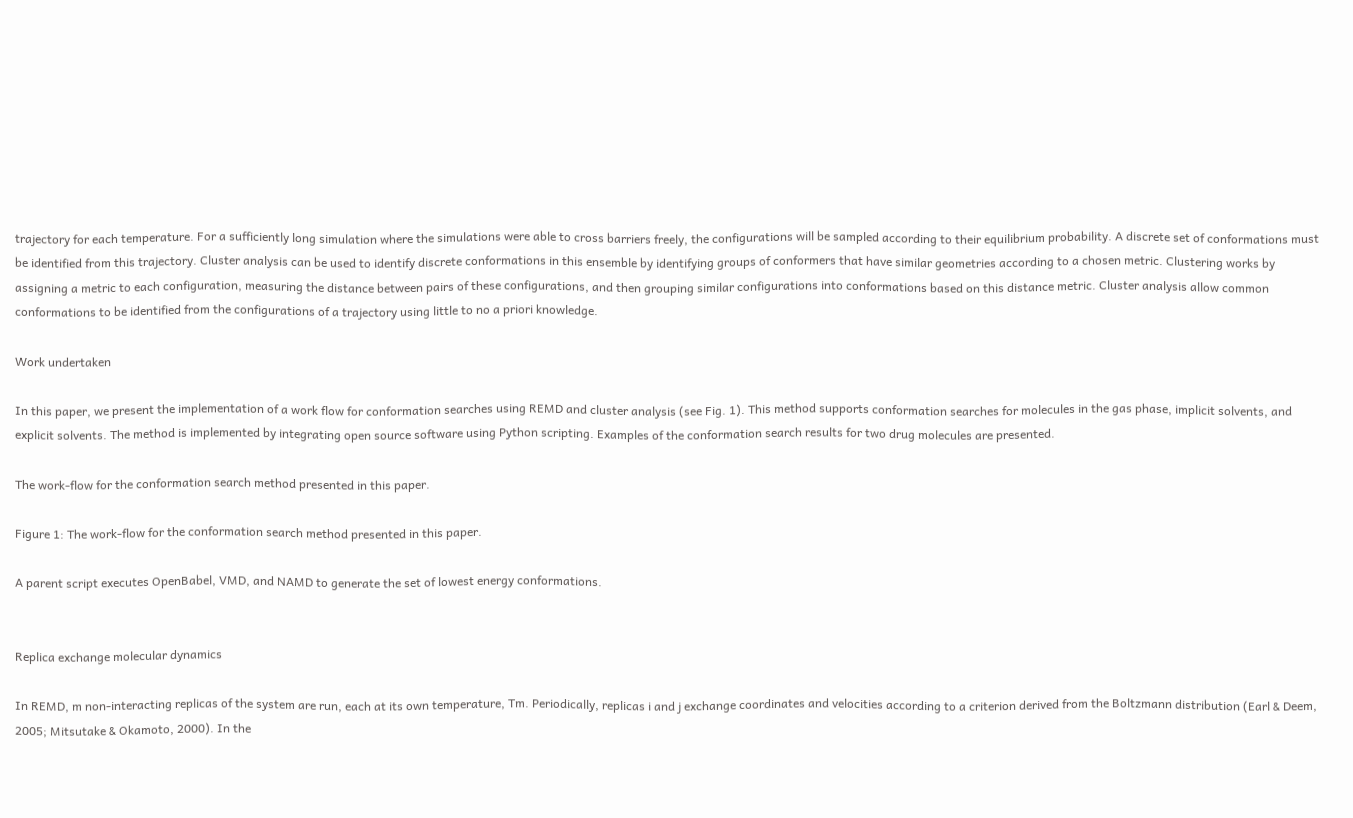trajectory for each temperature. For a sufficiently long simulation where the simulations were able to cross barriers freely, the configurations will be sampled according to their equilibrium probability. A discrete set of conformations must be identified from this trajectory. Cluster analysis can be used to identify discrete conformations in this ensemble by identifying groups of conformers that have similar geometries according to a chosen metric. Clustering works by assigning a metric to each configuration, measuring the distance between pairs of these configurations, and then grouping similar configurations into conformations based on this distance metric. Cluster analysis allow common conformations to be identified from the configurations of a trajectory using little to no a priori knowledge.

Work undertaken

In this paper, we present the implementation of a work flow for conformation searches using REMD and cluster analysis (see Fig. 1). This method supports conformation searches for molecules in the gas phase, implicit solvents, and explicit solvents. The method is implemented by integrating open source software using Python scripting. Examples of the conformation search results for two drug molecules are presented.

The work-flow for the conformation search method presented in this paper.

Figure 1: The work-flow for the conformation search method presented in this paper.

A parent script executes OpenBabel, VMD, and NAMD to generate the set of lowest energy conformations.


Replica exchange molecular dynamics

In REMD, m non-interacting replicas of the system are run, each at its own temperature, Tm. Periodically, replicas i and j exchange coordinates and velocities according to a criterion derived from the Boltzmann distribution (Earl & Deem, 2005; Mitsutake & Okamoto, 2000). In the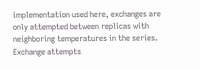implementation used here, exchanges are only attempted between replicas with neighboring temperatures in the series. Exchange attempts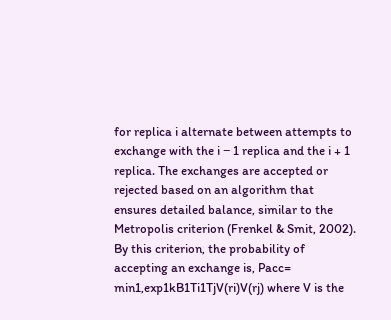for replica i alternate between attempts to exchange with the i − 1 replica and the i + 1 replica. The exchanges are accepted or rejected based on an algorithm that ensures detailed balance, similar to the Metropolis criterion (Frenkel & Smit, 2002). By this criterion, the probability of accepting an exchange is, Pacc= min1,exp1kB1Ti1TjV(ri)V(rj) where V is the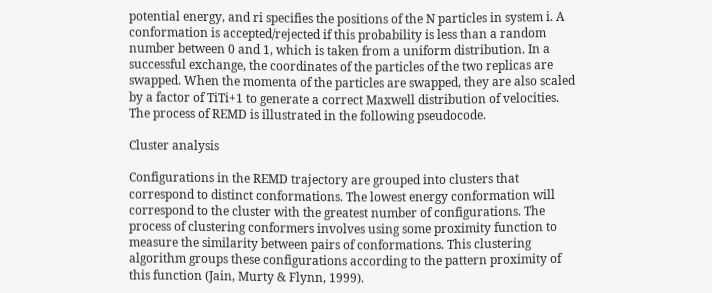potential energy, and ri specifies the positions of the N particles in system i. A conformation is accepted/rejected if this probability is less than a random number between 0 and 1, which is taken from a uniform distribution. In a successful exchange, the coordinates of the particles of the two replicas are swapped. When the momenta of the particles are swapped, they are also scaled by a factor of TiTi+1 to generate a correct Maxwell distribution of velocities. The process of REMD is illustrated in the following pseudocode.

Cluster analysis

Configurations in the REMD trajectory are grouped into clusters that correspond to distinct conformations. The lowest energy conformation will correspond to the cluster with the greatest number of configurations. The process of clustering conformers involves using some proximity function to measure the similarity between pairs of conformations. This clustering algorithm groups these configurations according to the pattern proximity of this function (Jain, Murty & Flynn, 1999).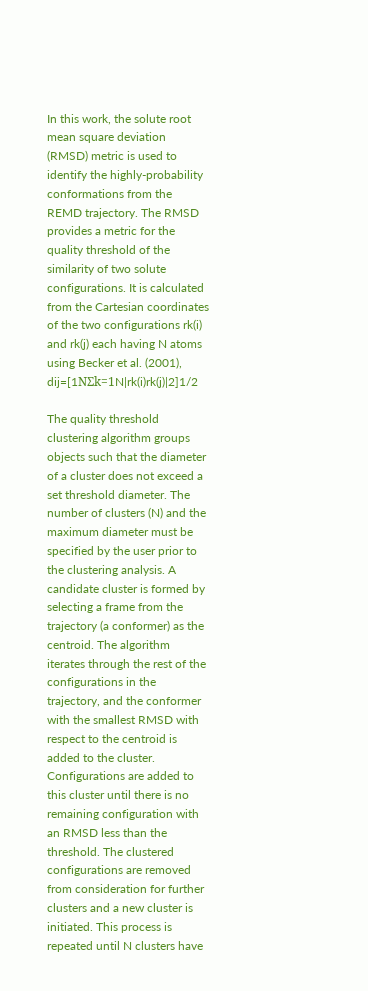In this work, the solute root mean square deviation (RMSD) metric is used to identify the highly-probability conformations from the REMD trajectory. The RMSD provides a metric for the quality threshold of the similarity of two solute configurations. It is calculated from the Cartesian coordinates of the two configurations rk(i) and rk(j) each having N atoms using Becker et al. (2001), dij=[1NΣk=1N|rk(i)rk(j)|2]1/2

The quality threshold clustering algorithm groups objects such that the diameter of a cluster does not exceed a set threshold diameter. The number of clusters (N) and the maximum diameter must be specified by the user prior to the clustering analysis. A candidate cluster is formed by selecting a frame from the trajectory (a conformer) as the centroid. The algorithm iterates through the rest of the configurations in the trajectory, and the conformer with the smallest RMSD with respect to the centroid is added to the cluster. Configurations are added to this cluster until there is no remaining configuration with an RMSD less than the threshold. The clustered configurations are removed from consideration for further clusters and a new cluster is initiated. This process is repeated until N clusters have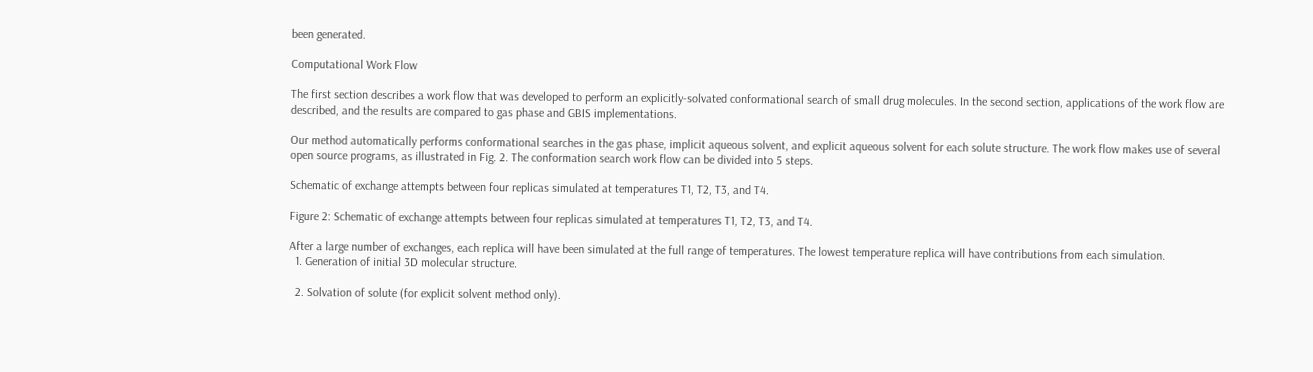been generated.

Computational Work Flow

The first section describes a work flow that was developed to perform an explicitly-solvated conformational search of small drug molecules. In the second section, applications of the work flow are described, and the results are compared to gas phase and GBIS implementations.

Our method automatically performs conformational searches in the gas phase, implicit aqueous solvent, and explicit aqueous solvent for each solute structure. The work flow makes use of several open source programs, as illustrated in Fig. 2. The conformation search work flow can be divided into 5 steps.

Schematic of exchange attempts between four replicas simulated at temperatures T1, T2, T3, and T4.

Figure 2: Schematic of exchange attempts between four replicas simulated at temperatures T1, T2, T3, and T4.

After a large number of exchanges, each replica will have been simulated at the full range of temperatures. The lowest temperature replica will have contributions from each simulation.
  1. Generation of initial 3D molecular structure.

  2. Solvation of solute (for explicit solvent method only).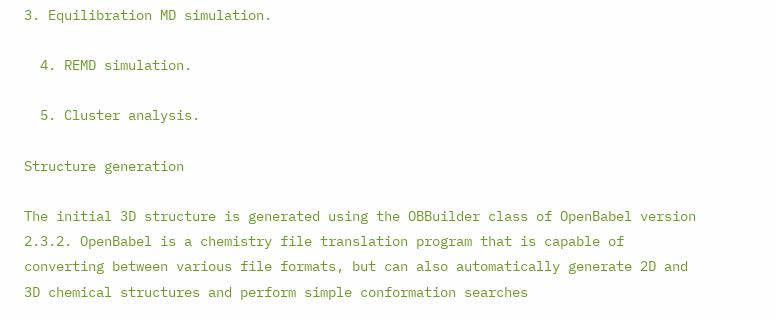3. Equilibration MD simulation.

  4. REMD simulation.

  5. Cluster analysis.

Structure generation

The initial 3D structure is generated using the OBBuilder class of OpenBabel version 2.3.2. OpenBabel is a chemistry file translation program that is capable of converting between various file formats, but can also automatically generate 2D and 3D chemical structures and perform simple conformation searches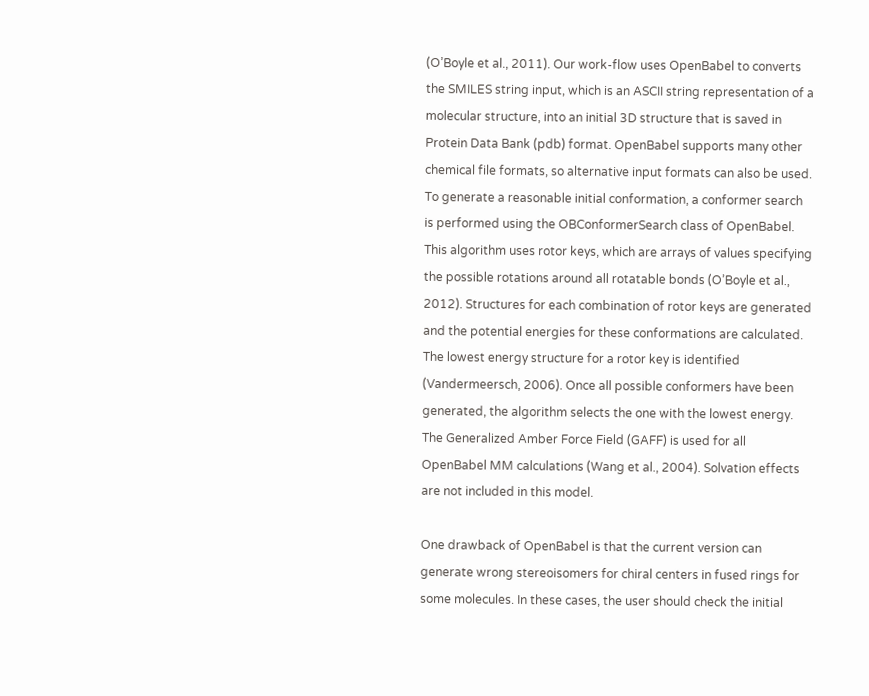(O’Boyle et al., 2011). Our work-flow uses OpenBabel to converts the SMILES string input, which is an ASCII string representation of a molecular structure, into an initial 3D structure that is saved in Protein Data Bank (pdb) format. OpenBabel supports many other chemical file formats, so alternative input formats can also be used. To generate a reasonable initial conformation, a conformer search is performed using the OBConformerSearch class of OpenBabel. This algorithm uses rotor keys, which are arrays of values specifying the possible rotations around all rotatable bonds (O’Boyle et al., 2012). Structures for each combination of rotor keys are generated and the potential energies for these conformations are calculated. The lowest energy structure for a rotor key is identified (Vandermeersch, 2006). Once all possible conformers have been generated, the algorithm selects the one with the lowest energy. The Generalized Amber Force Field (GAFF) is used for all OpenBabel MM calculations (Wang et al., 2004). Solvation effects are not included in this model.

One drawback of OpenBabel is that the current version can generate wrong stereoisomers for chiral centers in fused rings for some molecules. In these cases, the user should check the initial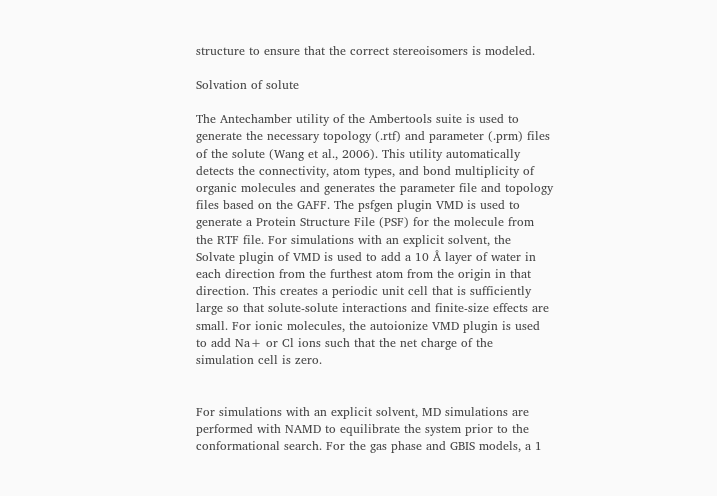structure to ensure that the correct stereoisomers is modeled.

Solvation of solute

The Antechamber utility of the Ambertools suite is used to generate the necessary topology (.rtf) and parameter (.prm) files of the solute (Wang et al., 2006). This utility automatically detects the connectivity, atom types, and bond multiplicity of organic molecules and generates the parameter file and topology files based on the GAFF. The psfgen plugin VMD is used to generate a Protein Structure File (PSF) for the molecule from the RTF file. For simulations with an explicit solvent, the Solvate plugin of VMD is used to add a 10 Å layer of water in each direction from the furthest atom from the origin in that direction. This creates a periodic unit cell that is sufficiently large so that solute-solute interactions and finite-size effects are small. For ionic molecules, the autoionize VMD plugin is used to add Na+ or Cl ions such that the net charge of the simulation cell is zero.


For simulations with an explicit solvent, MD simulations are performed with NAMD to equilibrate the system prior to the conformational search. For the gas phase and GBIS models, a 1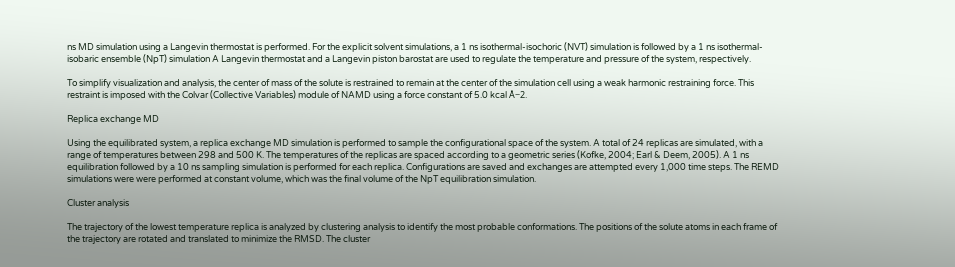ns MD simulation using a Langevin thermostat is performed. For the explicit solvent simulations, a 1 ns isothermal-isochoric (NVT) simulation is followed by a 1 ns isothermal-isobaric ensemble (NpT) simulation A Langevin thermostat and a Langevin piston barostat are used to regulate the temperature and pressure of the system, respectively.

To simplify visualization and analysis, the center of mass of the solute is restrained to remain at the center of the simulation cell using a weak harmonic restraining force. This restraint is imposed with the Colvar (Collective Variables) module of NAMD using a force constant of 5.0 kcal Å−2.

Replica exchange MD

Using the equilibrated system, a replica exchange MD simulation is performed to sample the configurational space of the system. A total of 24 replicas are simulated, with a range of temperatures between 298 and 500 K. The temperatures of the replicas are spaced according to a geometric series (Kofke, 2004; Earl & Deem, 2005). A 1 ns equilibration followed by a 10 ns sampling simulation is performed for each replica. Configurations are saved and exchanges are attempted every 1,000 time steps. The REMD simulations were were performed at constant volume, which was the final volume of the NpT equilibration simulation.

Cluster analysis

The trajectory of the lowest temperature replica is analyzed by clustering analysis to identify the most probable conformations. The positions of the solute atoms in each frame of the trajectory are rotated and translated to minimize the RMSD. The cluster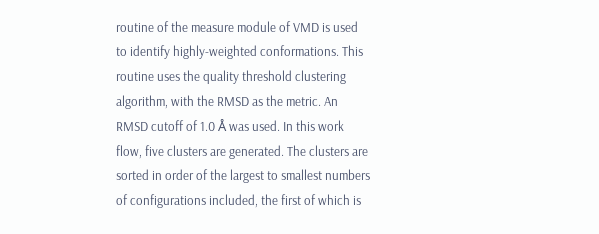routine of the measure module of VMD is used to identify highly-weighted conformations. This routine uses the quality threshold clustering algorithm, with the RMSD as the metric. An RMSD cutoff of 1.0 Å was used. In this work flow, five clusters are generated. The clusters are sorted in order of the largest to smallest numbers of configurations included, the first of which is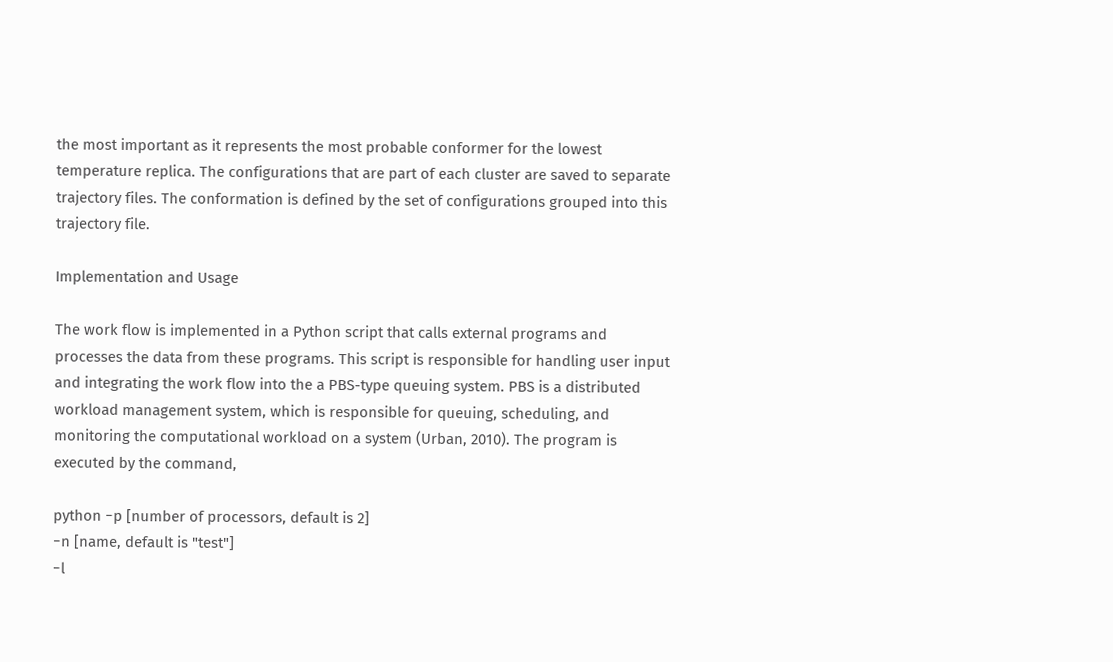the most important as it represents the most probable conformer for the lowest temperature replica. The configurations that are part of each cluster are saved to separate trajectory files. The conformation is defined by the set of configurations grouped into this trajectory file.

Implementation and Usage

The work flow is implemented in a Python script that calls external programs and processes the data from these programs. This script is responsible for handling user input and integrating the work flow into the a PBS-type queuing system. PBS is a distributed workload management system, which is responsible for queuing, scheduling, and monitoring the computational workload on a system (Urban, 2010). The program is executed by the command,

python −p [number of processors, default is 2]
−n [name, default is "test"]
−l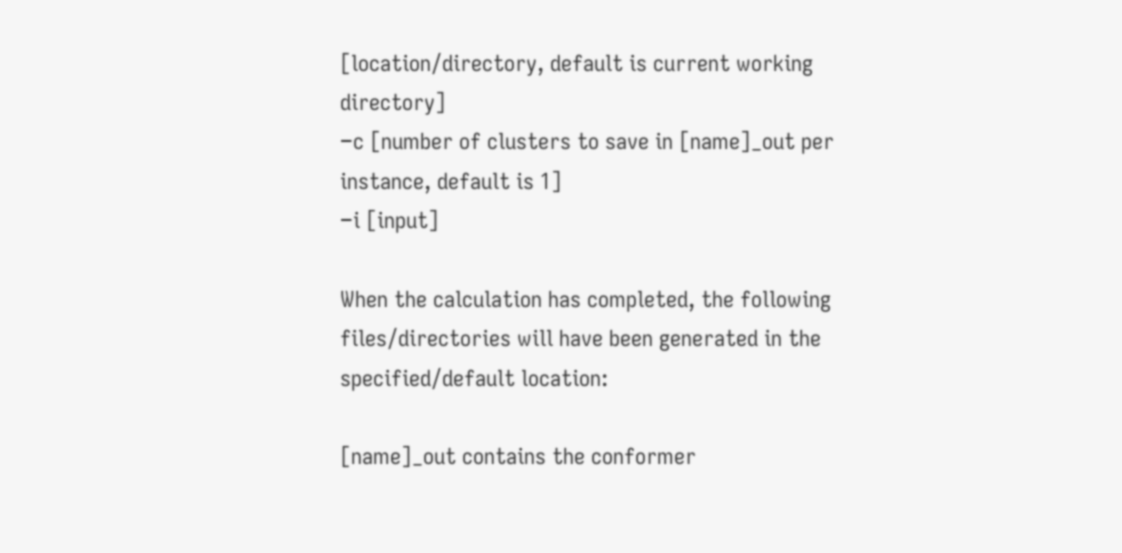[location/directory, default is current working directory]
−c [number of clusters to save in [name]_out per instance, default is 1]
−i [input]

When the calculation has completed, the following files/directories will have been generated in the specified/default location:

[name]_out contains the conformer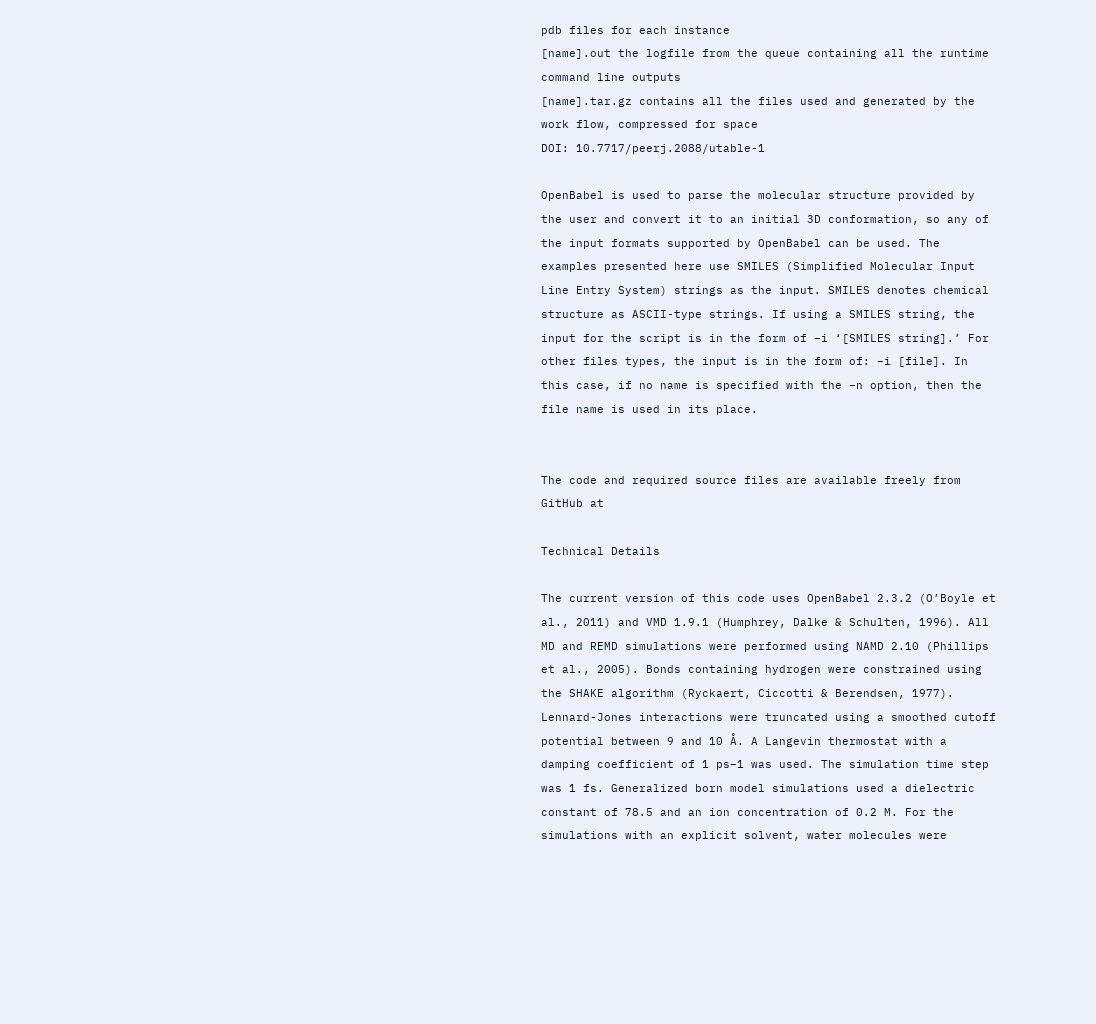pdb files for each instance
[name].out the logfile from the queue containing all the runtime command line outputs
[name].tar.gz contains all the files used and generated by the work flow, compressed for space
DOI: 10.7717/peerj.2088/utable-1

OpenBabel is used to parse the molecular structure provided by the user and convert it to an initial 3D conformation, so any of the input formats supported by OpenBabel can be used. The examples presented here use SMILES (Simplified Molecular Input Line Entry System) strings as the input. SMILES denotes chemical structure as ASCII-type strings. If using a SMILES string, the input for the script is in the form of −i ‘[SMILES string].’ For other files types, the input is in the form of: −i [file]. In this case, if no name is specified with the −n option, then the file name is used in its place.


The code and required source files are available freely from GitHub at

Technical Details

The current version of this code uses OpenBabel 2.3.2 (O’Boyle et al., 2011) and VMD 1.9.1 (Humphrey, Dalke & Schulten, 1996). All MD and REMD simulations were performed using NAMD 2.10 (Phillips et al., 2005). Bonds containing hydrogen were constrained using the SHAKE algorithm (Ryckaert, Ciccotti & Berendsen, 1977). Lennard-Jones interactions were truncated using a smoothed cutoff potential between 9 and 10 Å. A Langevin thermostat with a damping coefficient of 1 ps−1 was used. The simulation time step was 1 fs. Generalized born model simulations used a dielectric constant of 78.5 and an ion concentration of 0.2 M. For the simulations with an explicit solvent, water molecules were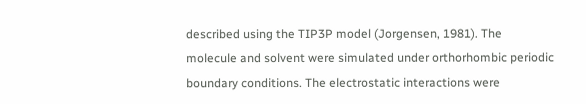described using the TIP3P model (Jorgensen, 1981). The molecule and solvent were simulated under orthorhombic periodic boundary conditions. The electrostatic interactions were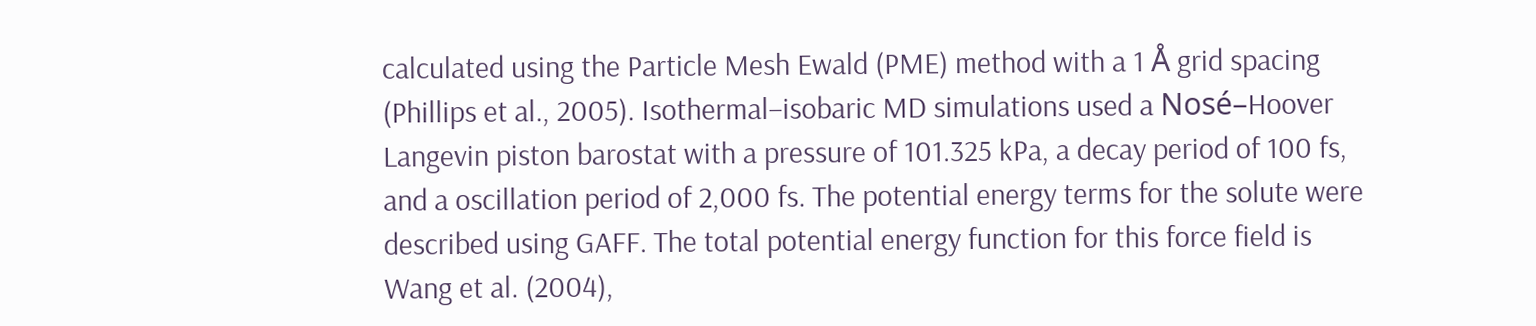calculated using the Particle Mesh Ewald (PME) method with a 1 Å grid spacing (Phillips et al., 2005). Isothermal–isobaric MD simulations used a Nosé–Hoover Langevin piston barostat with a pressure of 101.325 kPa, a decay period of 100 fs, and a oscillation period of 2,000 fs. The potential energy terms for the solute were described using GAFF. The total potential energy function for this force field is Wang et al. (2004),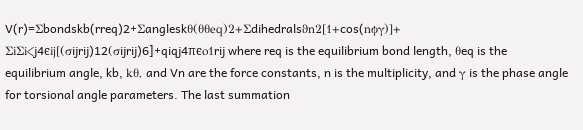V(r)=Σbondskb(rreq)2+Σangleskθ(θθeq)2+Σdihedralsϑn2[1+cos(nϕγ)]+           ΣiΣi<j4ϵij[(σijrij)12(σijrij)6]+qiqj4πϵo1rij where req is the equilibrium bond length, θeq is the equilibrium angle, kb, kθ, and Vn are the force constants, n is the multiplicity, and γ is the phase angle for torsional angle parameters. The last summation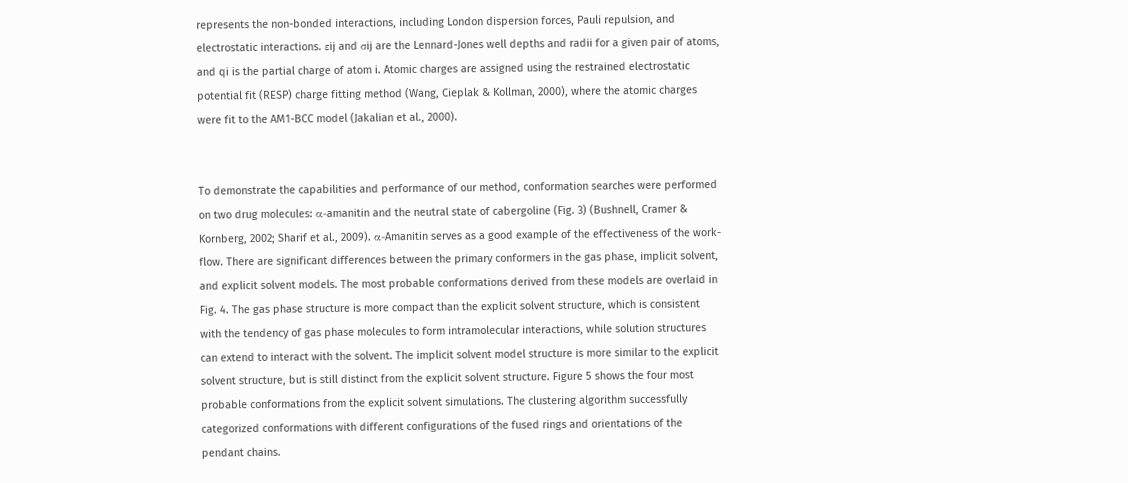represents the non-bonded interactions, including London dispersion forces, Pauli repulsion, and electrostatic interactions. εij and σij are the Lennard-Jones well depths and radii for a given pair of atoms, and qi is the partial charge of atom i. Atomic charges are assigned using the restrained electrostatic potential fit (RESP) charge fitting method (Wang, Cieplak & Kollman, 2000), where the atomic charges were fit to the AM1-BCC model (Jakalian et al., 2000).


To demonstrate the capabilities and performance of our method, conformation searches were performed on two drug molecules: α-amanitin and the neutral state of cabergoline (Fig. 3) (Bushnell, Cramer & Kornberg, 2002; Sharif et al., 2009). α-Amanitin serves as a good example of the effectiveness of the work-flow. There are significant differences between the primary conformers in the gas phase, implicit solvent, and explicit solvent models. The most probable conformations derived from these models are overlaid in Fig. 4. The gas phase structure is more compact than the explicit solvent structure, which is consistent with the tendency of gas phase molecules to form intramolecular interactions, while solution structures can extend to interact with the solvent. The implicit solvent model structure is more similar to the explicit solvent structure, but is still distinct from the explicit solvent structure. Figure 5 shows the four most probable conformations from the explicit solvent simulations. The clustering algorithm successfully categorized conformations with different configurations of the fused rings and orientations of the pendant chains.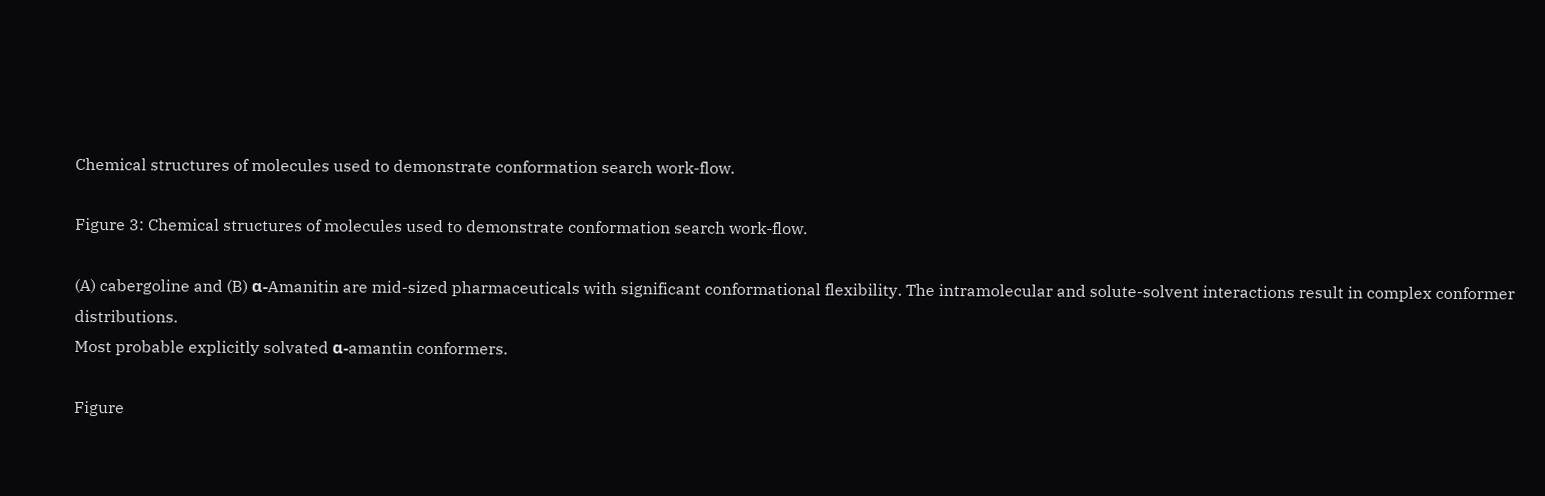Chemical structures of molecules used to demonstrate conformation search work-flow.

Figure 3: Chemical structures of molecules used to demonstrate conformation search work-flow.

(A) cabergoline and (B) α-Amanitin are mid-sized pharmaceuticals with significant conformational flexibility. The intramolecular and solute-solvent interactions result in complex conformer distributions.
Most probable explicitly solvated α-amantin conformers.

Figure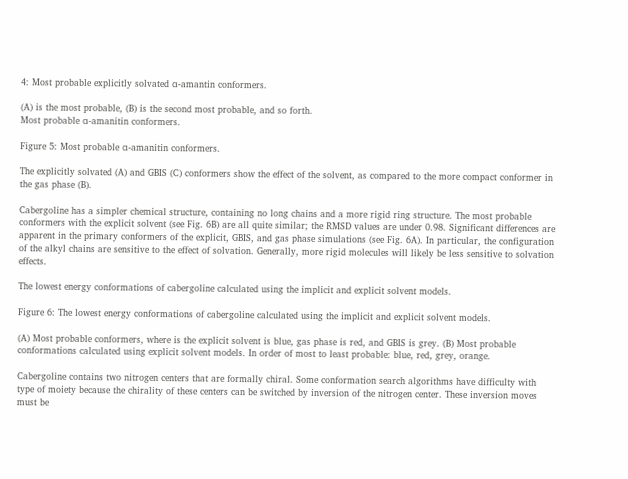4: Most probable explicitly solvated α-amantin conformers.

(A) is the most probable, (B) is the second most probable, and so forth.
Most probable α-amanitin conformers.

Figure 5: Most probable α-amanitin conformers.

The explicitly solvated (A) and GBIS (C) conformers show the effect of the solvent, as compared to the more compact conformer in the gas phase (B).

Cabergoline has a simpler chemical structure, containing no long chains and a more rigid ring structure. The most probable conformers with the explicit solvent (see Fig. 6B) are all quite similar; the RMSD values are under 0.98. Significant differences are apparent in the primary conformers of the explicit, GBIS, and gas phase simulations (see Fig. 6A). In particular, the configuration of the alkyl chains are sensitive to the effect of solvation. Generally, more rigid molecules will likely be less sensitive to solvation effects.

The lowest energy conformations of cabergoline calculated using the implicit and explicit solvent models.

Figure 6: The lowest energy conformations of cabergoline calculated using the implicit and explicit solvent models.

(A) Most probable conformers, where is the explicit solvent is blue, gas phase is red, and GBIS is grey. (B) Most probable conformations calculated using explicit solvent models. In order of most to least probable: blue, red, grey, orange.

Cabergoline contains two nitrogen centers that are formally chiral. Some conformation search algorithms have difficulty with type of moiety because the chirality of these centers can be switched by inversion of the nitrogen center. These inversion moves must be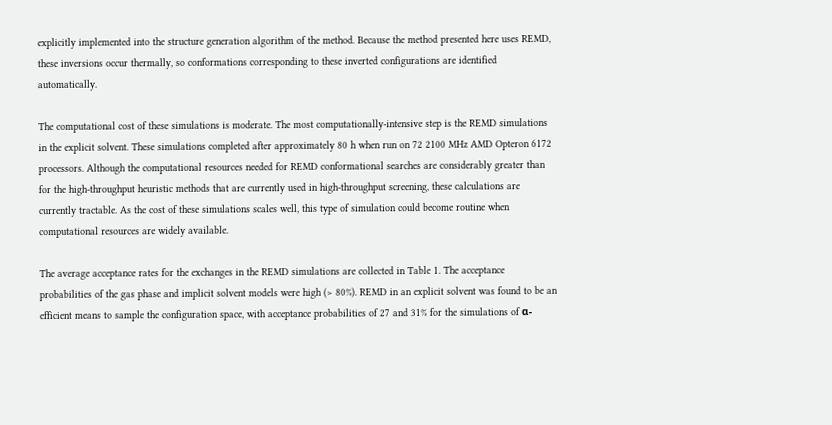explicitly implemented into the structure generation algorithm of the method. Because the method presented here uses REMD, these inversions occur thermally, so conformations corresponding to these inverted configurations are identified automatically.

The computational cost of these simulations is moderate. The most computationally-intensive step is the REMD simulations in the explicit solvent. These simulations completed after approximately 80 h when run on 72 2100 MHz AMD Opteron 6172 processors. Although the computational resources needed for REMD conformational searches are considerably greater than for the high-throughput heuristic methods that are currently used in high-throughput screening, these calculations are currently tractable. As the cost of these simulations scales well, this type of simulation could become routine when computational resources are widely available.

The average acceptance rates for the exchanges in the REMD simulations are collected in Table 1. The acceptance probabilities of the gas phase and implicit solvent models were high (> 80%). REMD in an explicit solvent was found to be an efficient means to sample the configuration space, with acceptance probabilities of 27 and 31% for the simulations of α-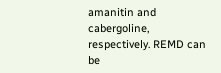amanitin and cabergoline, respectively. REMD can be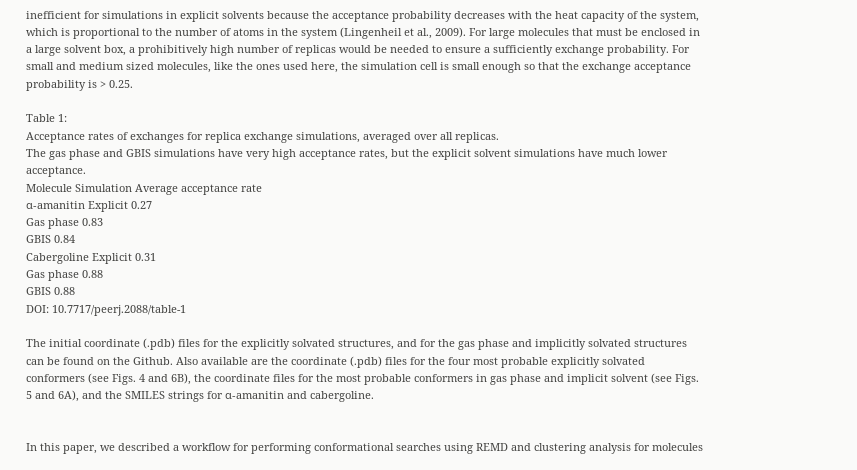inefficient for simulations in explicit solvents because the acceptance probability decreases with the heat capacity of the system, which is proportional to the number of atoms in the system (Lingenheil et al., 2009). For large molecules that must be enclosed in a large solvent box, a prohibitively high number of replicas would be needed to ensure a sufficiently exchange probability. For small and medium sized molecules, like the ones used here, the simulation cell is small enough so that the exchange acceptance probability is > 0.25.

Table 1:
Acceptance rates of exchanges for replica exchange simulations, averaged over all replicas.
The gas phase and GBIS simulations have very high acceptance rates, but the explicit solvent simulations have much lower acceptance.
Molecule Simulation Average acceptance rate
α-amanitin Explicit 0.27
Gas phase 0.83
GBIS 0.84
Cabergoline Explicit 0.31
Gas phase 0.88
GBIS 0.88
DOI: 10.7717/peerj.2088/table-1

The initial coordinate (.pdb) files for the explicitly solvated structures, and for the gas phase and implicitly solvated structures can be found on the Github. Also available are the coordinate (.pdb) files for the four most probable explicitly solvated conformers (see Figs. 4 and 6B), the coordinate files for the most probable conformers in gas phase and implicit solvent (see Figs. 5 and 6A), and the SMILES strings for α-amanitin and cabergoline.


In this paper, we described a workflow for performing conformational searches using REMD and clustering analysis for molecules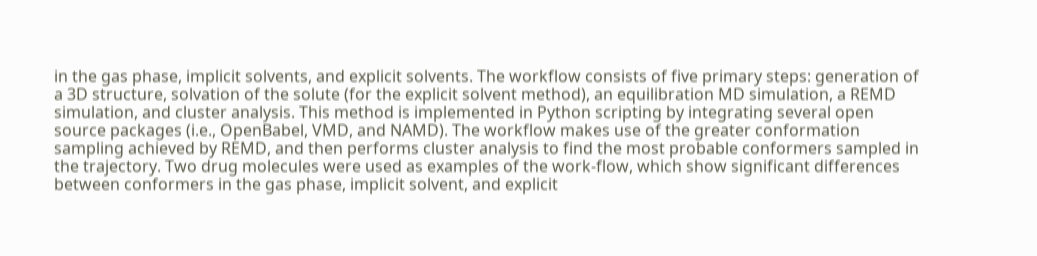in the gas phase, implicit solvents, and explicit solvents. The workflow consists of five primary steps: generation of a 3D structure, solvation of the solute (for the explicit solvent method), an equilibration MD simulation, a REMD simulation, and cluster analysis. This method is implemented in Python scripting by integrating several open source packages (i.e., OpenBabel, VMD, and NAMD). The workflow makes use of the greater conformation sampling achieved by REMD, and then performs cluster analysis to find the most probable conformers sampled in the trajectory. Two drug molecules were used as examples of the work-flow, which show significant differences between conformers in the gas phase, implicit solvent, and explicit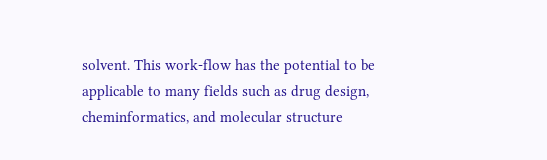solvent. This work-flow has the potential to be applicable to many fields such as drug design, cheminformatics, and molecular structure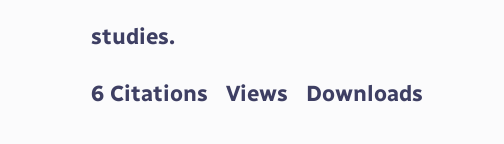studies.

6 Citations   Views   Downloads